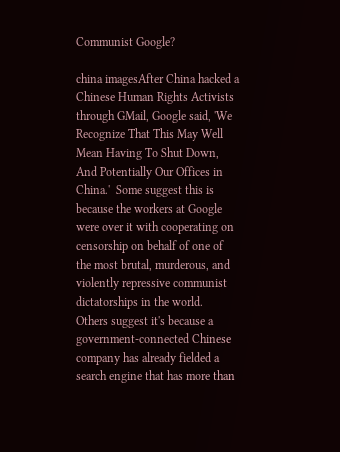Communist Google?

china imagesAfter China hacked a Chinese Human Rights Activists through GMail, Google said, 'We Recognize That This May Well Mean Having To Shut Down, And Potentially Our Offices in China.'  Some suggest this is because the workers at Google were over it with cooperating on censorship on behalf of one of the most brutal, murderous, and violently repressive communist dictatorships in the world.  Others suggest it's because a government-connected Chinese company has already fielded a search engine that has more than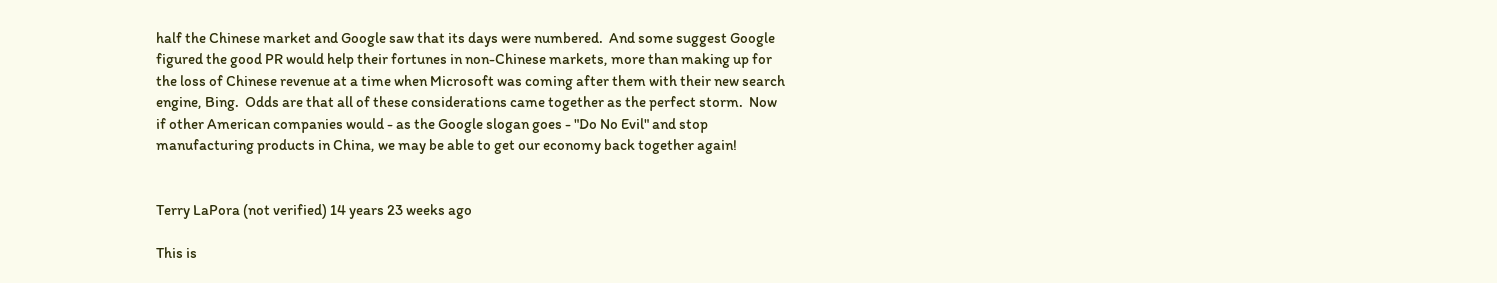half the Chinese market and Google saw that its days were numbered.  And some suggest Google figured the good PR would help their fortunes in non-Chinese markets, more than making up for the loss of Chinese revenue at a time when Microsoft was coming after them with their new search engine, Bing.  Odds are that all of these considerations came together as the perfect storm.  Now if other American companies would - as the Google slogan goes - "Do No Evil" and stop manufacturing products in China, we may be able to get our economy back together again!


Terry LaPora (not verified) 14 years 23 weeks ago

This is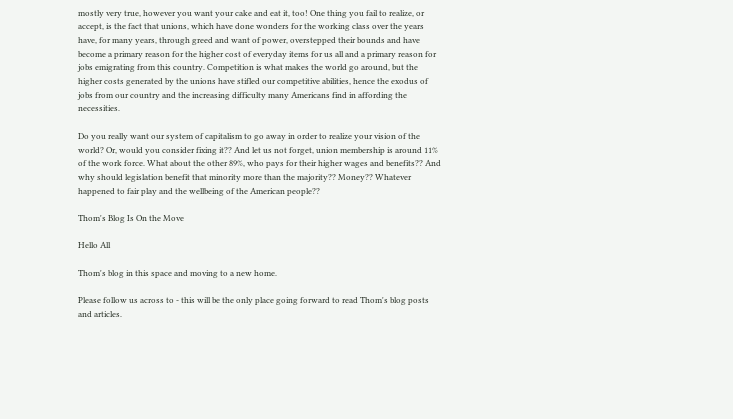mostly very true, however you want your cake and eat it, too! One thing you fail to realize, or accept, is the fact that unions, which have done wonders for the working class over the years have, for many years, through greed and want of power, overstepped their bounds and have become a primary reason for the higher cost of everyday items for us all and a primary reason for jobs emigrating from this country. Competition is what makes the world go around, but the higher costs generated by the unions have stifled our competitive abilities, hence the exodus of jobs from our country and the increasing difficulty many Americans find in affording the necessities.

Do you really want our system of capitalism to go away in order to realize your vision of the world? Or, would you consider fixing it?? And let us not forget, union membership is around 11% of the work force. What about the other 89%, who pays for their higher wages and benefits?? And why should legislation benefit that minority more than the majority?? Money?? Whatever happened to fair play and the wellbeing of the American people??

Thom's Blog Is On the Move

Hello All

Thom's blog in this space and moving to a new home.

Please follow us across to - this will be the only place going forward to read Thom's blog posts and articles.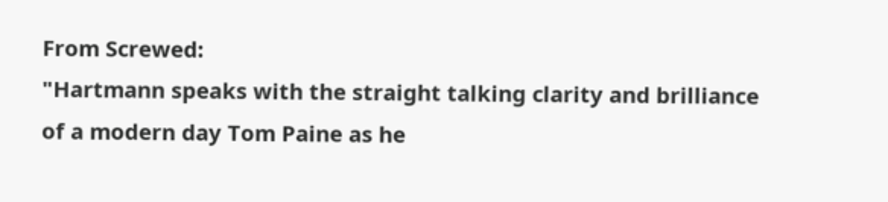From Screwed:
"Hartmann speaks with the straight talking clarity and brilliance of a modern day Tom Paine as he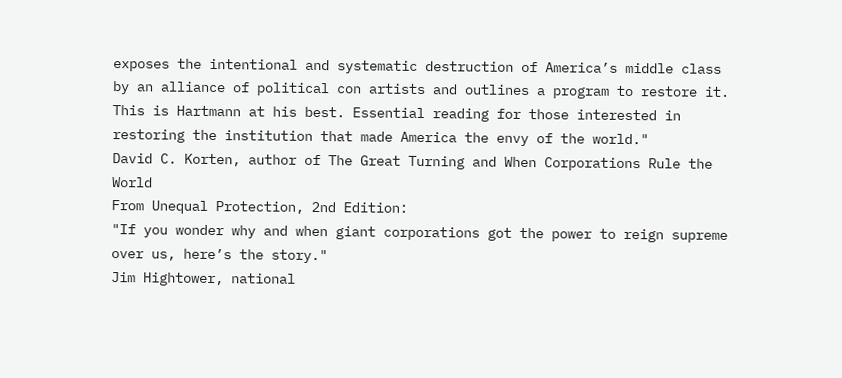exposes the intentional and systematic destruction of America’s middle class by an alliance of political con artists and outlines a program to restore it. This is Hartmann at his best. Essential reading for those interested in restoring the institution that made America the envy of the world."
David C. Korten, author of The Great Turning and When Corporations Rule the World
From Unequal Protection, 2nd Edition:
"If you wonder why and when giant corporations got the power to reign supreme over us, here’s the story."
Jim Hightower, national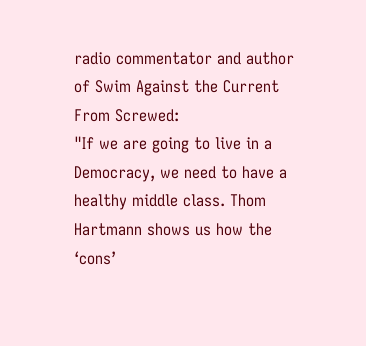radio commentator and author of Swim Against the Current
From Screwed:
"If we are going to live in a Democracy, we need to have a healthy middle class. Thom Hartmann shows us how the ‘cons’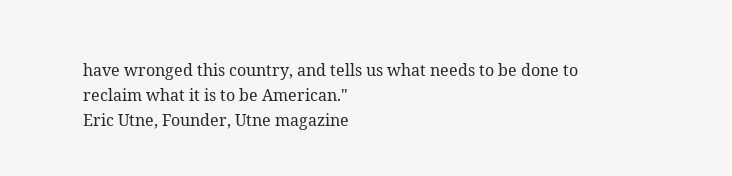have wronged this country, and tells us what needs to be done to reclaim what it is to be American."
Eric Utne, Founder, Utne magazine